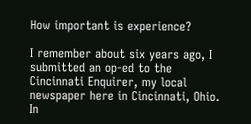How important is experience?

I remember about six years ago, I submitted an op-ed to the Cincinnati Enquirer, my local newspaper here in Cincinnati, Ohio. In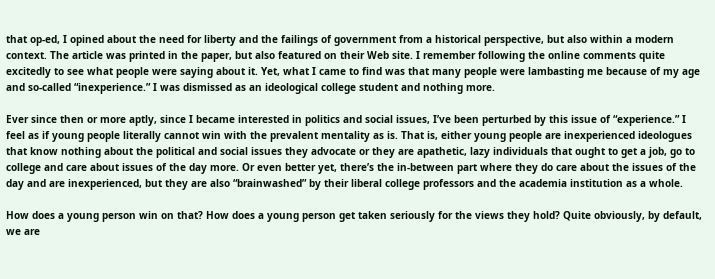that op-ed, I opined about the need for liberty and the failings of government from a historical perspective, but also within a modern context. The article was printed in the paper, but also featured on their Web site. I remember following the online comments quite excitedly to see what people were saying about it. Yet, what I came to find was that many people were lambasting me because of my age and so-called “inexperience.” I was dismissed as an ideological college student and nothing more.

Ever since then or more aptly, since I became interested in politics and social issues, I’ve been perturbed by this issue of “experience.” I feel as if young people literally cannot win with the prevalent mentality as is. That is, either young people are inexperienced ideologues that know nothing about the political and social issues they advocate or they are apathetic, lazy individuals that ought to get a job, go to college and care about issues of the day more. Or even better yet, there’s the in-between part where they do care about the issues of the day and are inexperienced, but they are also “brainwashed” by their liberal college professors and the academia institution as a whole.

How does a young person win on that? How does a young person get taken seriously for the views they hold? Quite obviously, by default, we are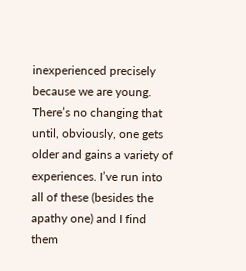inexperienced precisely because we are young.  There’s no changing that until, obviously, one gets older and gains a variety of experiences. I’ve run into all of these (besides the apathy one) and I find them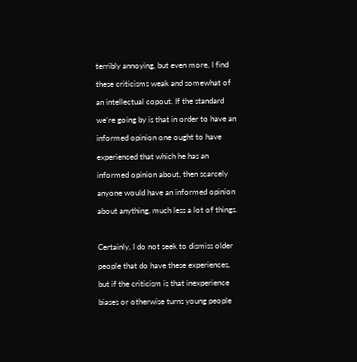terribly annoying, but even more, I find these criticisms weak and somewhat of an intellectual copout. If the standard we’re going by is that in order to have an informed opinion one ought to have experienced that which he has an informed opinion about, then scarcely anyone would have an informed opinion about anything, much less a lot of things.

Certainly, I do not seek to dismiss older people that do have these experiences, but if the criticism is that inexperience biases or otherwise turns young people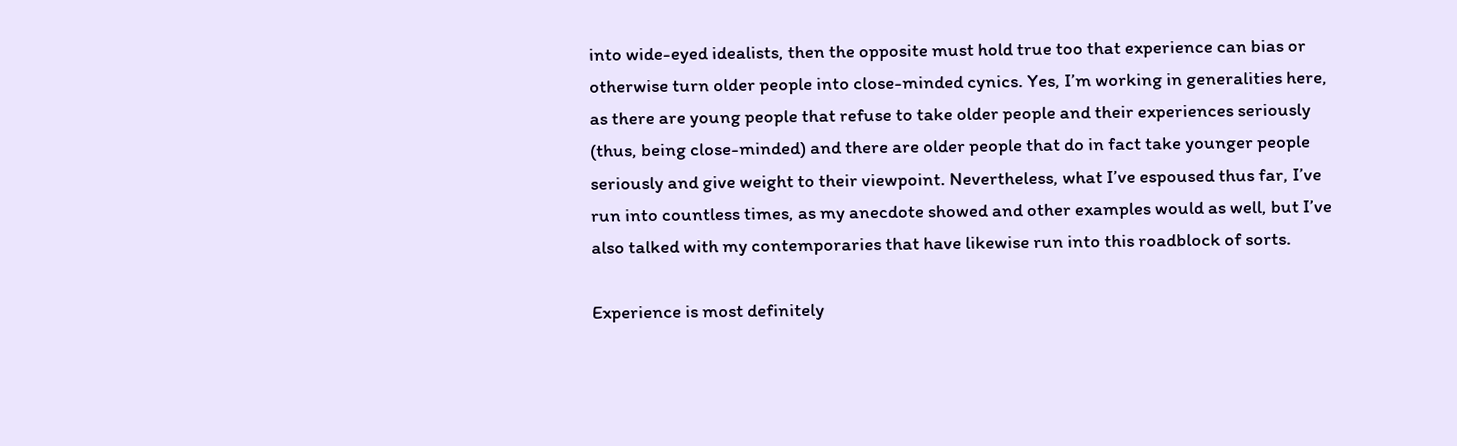into wide-eyed idealists, then the opposite must hold true too that experience can bias or otherwise turn older people into close-minded cynics. Yes, I’m working in generalities here, as there are young people that refuse to take older people and their experiences seriously (thus, being close-minded) and there are older people that do in fact take younger people seriously and give weight to their viewpoint. Nevertheless, what I’ve espoused thus far, I’ve run into countless times, as my anecdote showed and other examples would as well, but I’ve also talked with my contemporaries that have likewise run into this roadblock of sorts.

Experience is most definitely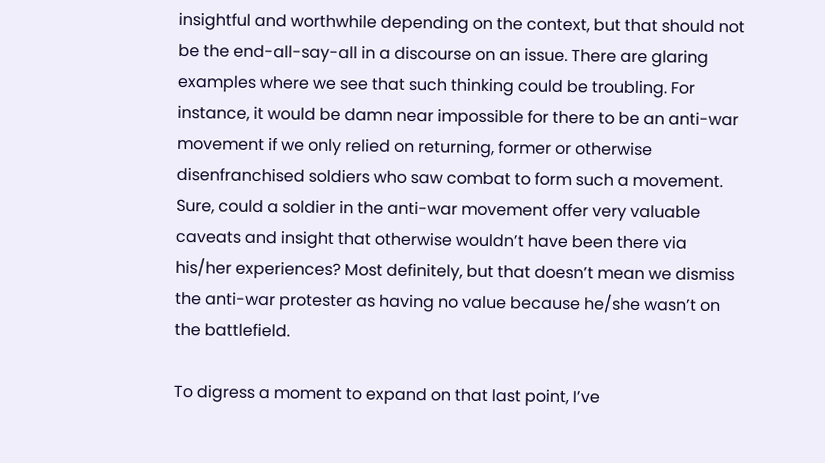insightful and worthwhile depending on the context, but that should not be the end-all-say-all in a discourse on an issue. There are glaring examples where we see that such thinking could be troubling. For instance, it would be damn near impossible for there to be an anti-war movement if we only relied on returning, former or otherwise disenfranchised soldiers who saw combat to form such a movement. Sure, could a soldier in the anti-war movement offer very valuable caveats and insight that otherwise wouldn’t have been there via his/her experiences? Most definitely, but that doesn’t mean we dismiss the anti-war protester as having no value because he/she wasn’t on the battlefield.

To digress a moment to expand on that last point, I’ve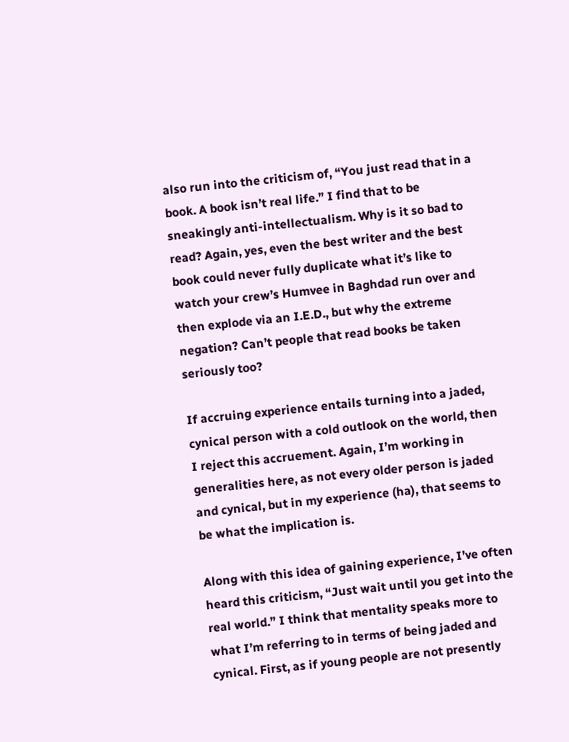also run into the criticism of, “You just read that in a book. A book isn’t real life.” I find that to be sneakingly anti-intellectualism. Why is it so bad to read? Again, yes, even the best writer and the best book could never fully duplicate what it’s like to watch your crew’s Humvee in Baghdad run over and then explode via an I.E.D., but why the extreme negation? Can’t people that read books be taken seriously too?

If accruing experience entails turning into a jaded, cynical person with a cold outlook on the world, then I reject this accruement. Again, I’m working in generalities here, as not every older person is jaded and cynical, but in my experience (ha), that seems to be what the implication is.

Along with this idea of gaining experience, I’ve often heard this criticism, “Just wait until you get into the real world.” I think that mentality speaks more to what I’m referring to in terms of being jaded and cynical. First, as if young people are not presently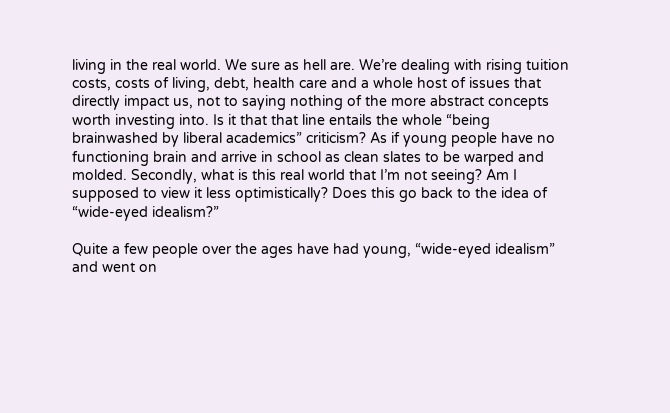living in the real world. We sure as hell are. We’re dealing with rising tuition costs, costs of living, debt, health care and a whole host of issues that directly impact us, not to saying nothing of the more abstract concepts worth investing into. Is it that that line entails the whole “being brainwashed by liberal academics” criticism? As if young people have no functioning brain and arrive in school as clean slates to be warped and molded. Secondly, what is this real world that I’m not seeing? Am I supposed to view it less optimistically? Does this go back to the idea of “wide-eyed idealism?”

Quite a few people over the ages have had young, “wide-eyed idealism” and went on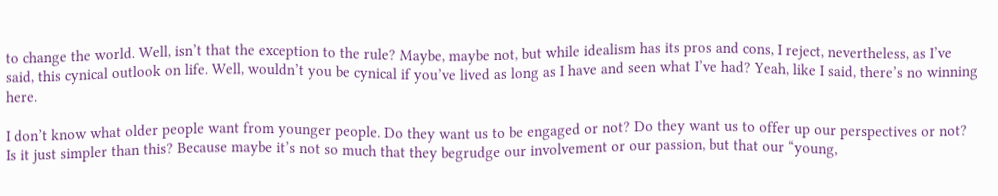to change the world. Well, isn’t that the exception to the rule? Maybe, maybe not, but while idealism has its pros and cons, I reject, nevertheless, as I’ve said, this cynical outlook on life. Well, wouldn’t you be cynical if you’ve lived as long as I have and seen what I’ve had? Yeah, like I said, there’s no winning here.

I don’t know what older people want from younger people. Do they want us to be engaged or not? Do they want us to offer up our perspectives or not? Is it just simpler than this? Because maybe it’s not so much that they begrudge our involvement or our passion, but that our “young,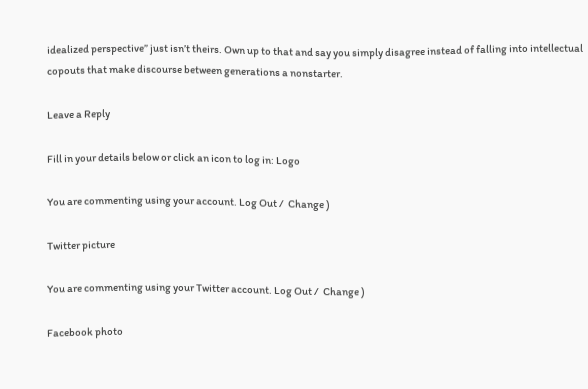idealized perspective” just isn’t theirs. Own up to that and say you simply disagree instead of falling into intellectual copouts that make discourse between generations a nonstarter.

Leave a Reply

Fill in your details below or click an icon to log in: Logo

You are commenting using your account. Log Out /  Change )

Twitter picture

You are commenting using your Twitter account. Log Out /  Change )

Facebook photo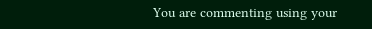You are commenting using your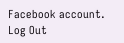Facebook account. Log Out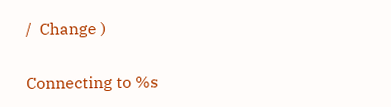/  Change )

Connecting to %s